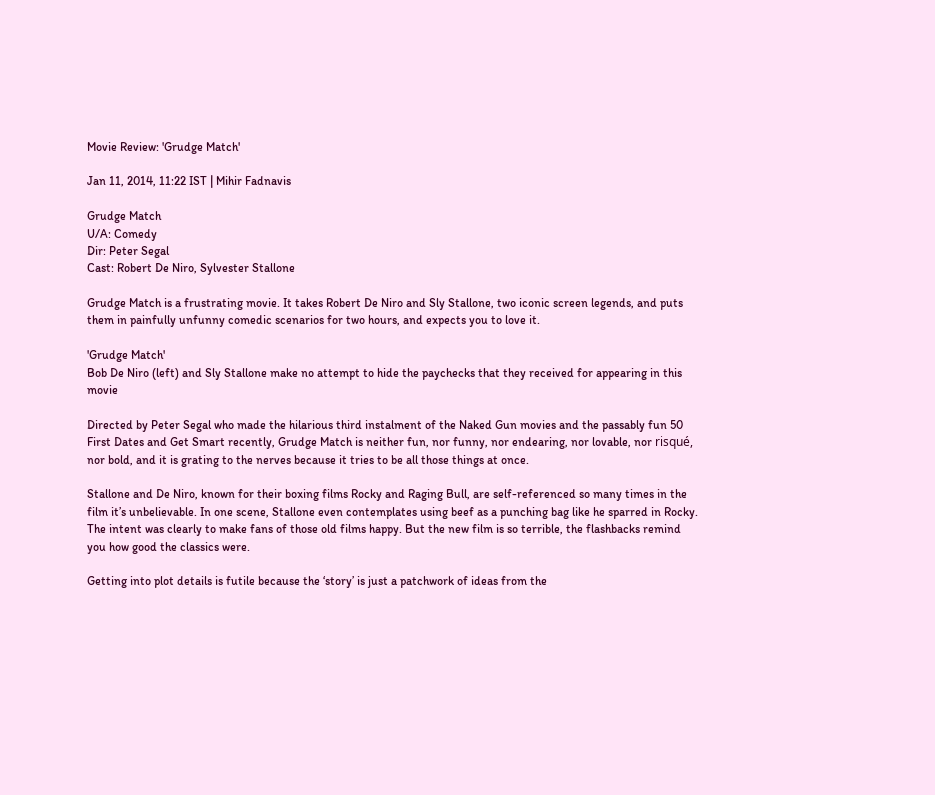Movie Review: 'Grudge Match'

Jan 11, 2014, 11:22 IST | Mihir Fadnavis

Grudge Match
U/A: Comedy
Dir: Peter Segal
Cast: Robert De Niro, Sylvester Stallone

Grudge Match is a frustrating movie. It takes Robert De Niro and Sly Stallone, two iconic screen legends, and puts them in painfully unfunny comedic scenarios for two hours, and expects you to love it.

'Grudge Match'
Bob De Niro (left) and Sly Stallone make no attempt to hide the paychecks that they received for appearing in this movie

Directed by Peter Segal who made the hilarious third instalment of the Naked Gun movies and the passably fun 50 First Dates and Get Smart recently, Grudge Match is neither fun, nor funny, nor endearing, nor lovable, nor risqué, nor bold, and it is grating to the nerves because it tries to be all those things at once.

Stallone and De Niro, known for their boxing films Rocky and Raging Bull, are self-referenced so many times in the film it’s unbelievable. In one scene, Stallone even contemplates using beef as a punching bag like he sparred in Rocky. The intent was clearly to make fans of those old films happy. But the new film is so terrible, the flashbacks remind you how good the classics were.

Getting into plot details is futile because the ‘story’ is just a patchwork of ideas from the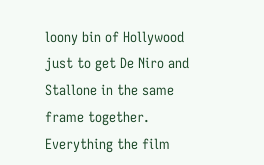loony bin of Hollywood just to get De Niro and Stallone in the same frame together. Everything the film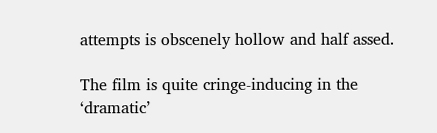attempts is obscenely hollow and half assed.

The film is quite cringe-inducing in the ‘dramatic’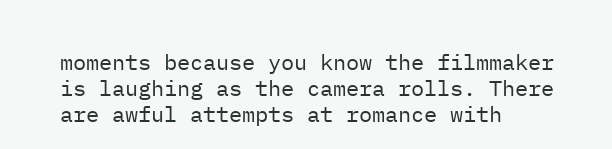moments because you know the filmmaker is laughing as the camera rolls. There are awful attempts at romance with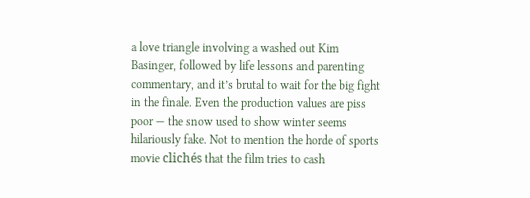a love triangle involving a washed out Kim Basinger, followed by life lessons and parenting commentary, and it’s brutal to wait for the big fight in the finale. Even the production values are piss poor — the snow used to show winter seems hilariously fake. Not to mention the horde of sports movie clichés that the film tries to cash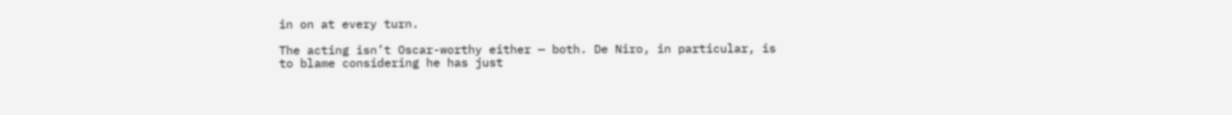in on at every turn.

The acting isn’t Oscar-worthy either — both. De Niro, in particular, is to blame considering he has just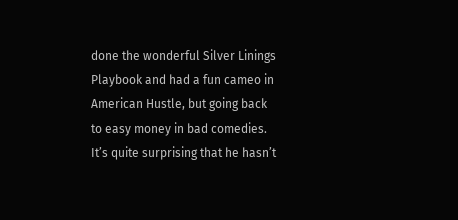done the wonderful Silver Linings Playbook and had a fun cameo in American Hustle, but going back to easy money in bad comedies. It’s quite surprising that he hasn’t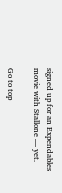signed up for an Expendables movie with Stallone — yet.

Go to top